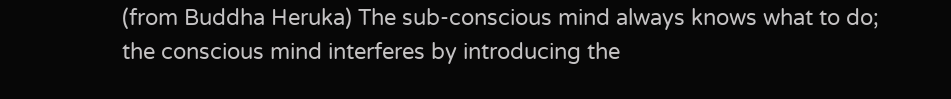(from Buddha Heruka) The sub-conscious mind always knows what to do; the conscious mind interferes by introducing the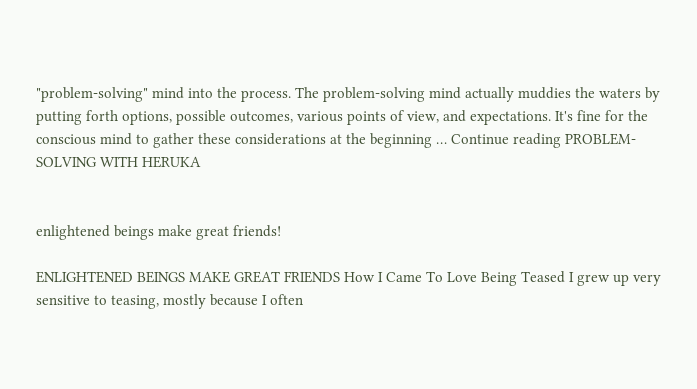"problem-solving" mind into the process. The problem-solving mind actually muddies the waters by putting forth options, possible outcomes, various points of view, and expectations. It's fine for the conscious mind to gather these considerations at the beginning … Continue reading PROBLEM-SOLVING WITH HERUKA


enlightened beings make great friends!

ENLIGHTENED BEINGS MAKE GREAT FRIENDS How I Came To Love Being Teased I grew up very sensitive to teasing, mostly because I often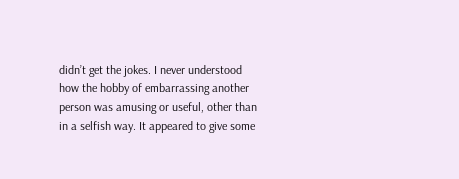didn’t get the jokes. I never understood how the hobby of embarrassing another person was amusing or useful, other than in a selfish way. It appeared to give some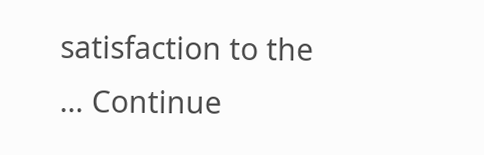satisfaction to the … Continue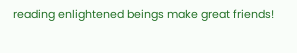reading enlightened beings make great friends!